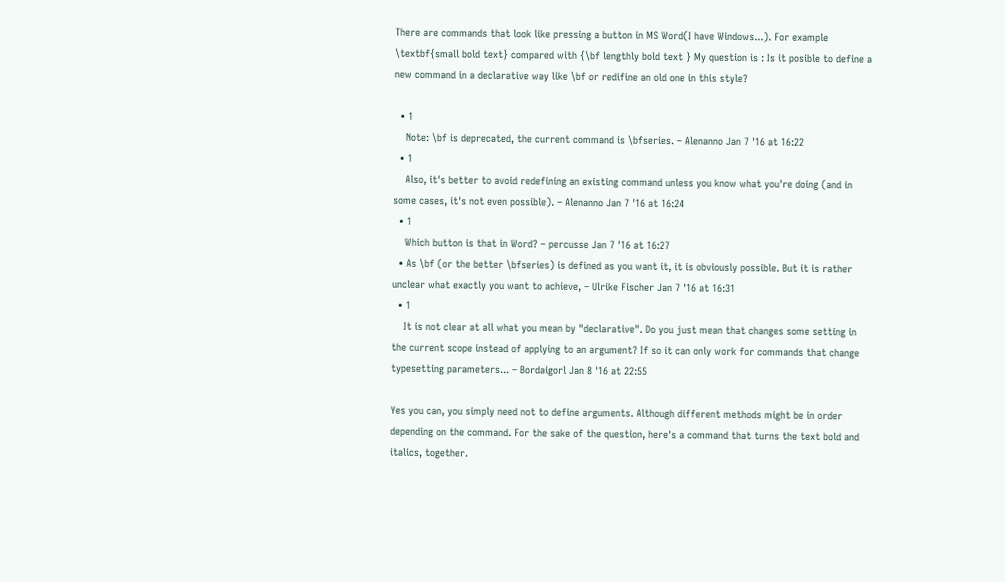There are commands that look like pressing a button in MS Word(I have Windows...). For example \textbf{small bold text} compared with {\bf lengthly bold text } My question is : Is it posible to define a new command in a declarative way like \bf or redifine an old one in this style?

  • 1
    Note: \bf is deprecated, the current command is \bfseries. – Alenanno Jan 7 '16 at 16:22
  • 1
    Also, it's better to avoid redefining an existing command unless you know what you're doing (and in some cases, it's not even possible). – Alenanno Jan 7 '16 at 16:24
  • 1
    Which button is that in Word? – percusse Jan 7 '16 at 16:27
  • As \bf (or the better \bfseries) is defined as you want it, it is obviously possible. But it is rather unclear what exactly you want to achieve, – Ulrike Fischer Jan 7 '16 at 16:31
  • 1
    It is not clear at all what you mean by "declarative". Do you just mean that changes some setting in the current scope instead of applying to an argument? If so it can only work for commands that change typesetting parameters... – Bordaigorl Jan 8 '16 at 22:55

Yes you can, you simply need not to define arguments. Although different methods might be in order depending on the command. For the sake of the question, here's a command that turns the text bold and italics, together.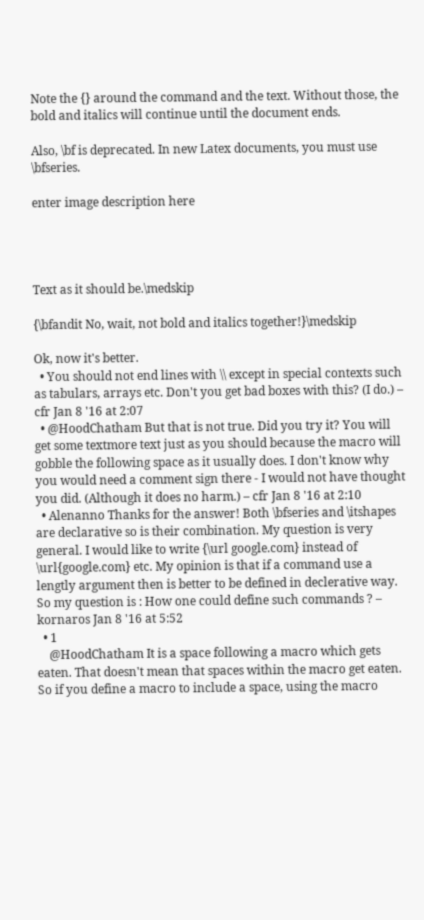Note the {} around the command and the text. Without those, the bold and italics will continue until the document ends.

Also, \bf is deprecated. In new Latex documents, you must use \bfseries.

enter image description here




Text as it should be.\medskip

{\bfandit No, wait, not bold and italics together!}\medskip

Ok, now it's better.
  • You should not end lines with \\ except in special contexts such as tabulars, arrays etc. Don't you get bad boxes with this? (I do.) – cfr Jan 8 '16 at 2:07
  • @HoodChatham But that is not true. Did you try it? You will get some textmore text just as you should because the macro will gobble the following space as it usually does. I don't know why you would need a comment sign there - I would not have thought you did. (Although it does no harm.) – cfr Jan 8 '16 at 2:10
  • Alenanno Thanks for the answer! Both \bfseries and \itshapes are declarative so is their combination. My question is very general. I would like to write {\url google.com} instead of \url{google.com} etc. My opinion is that if a command use a lengtly argument then is better to be defined in declerative way. So my question is : How one could define such commands ? – kornaros Jan 8 '16 at 5:52
  • 1
    @HoodChatham It is a space following a macro which gets eaten. That doesn't mean that spaces within the macro get eaten. So if you define a macro to include a space, using the macro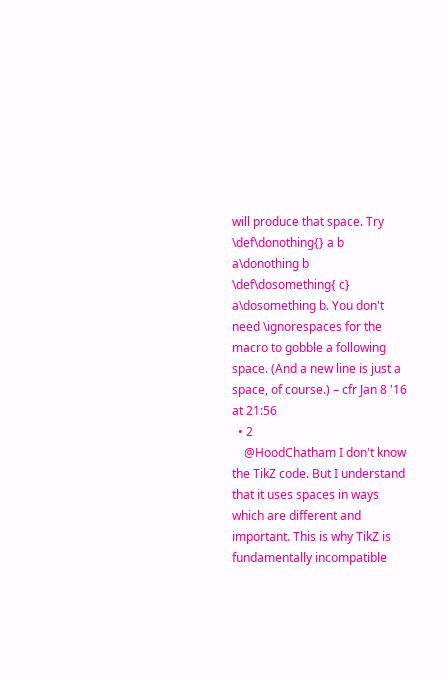will produce that space. Try \def\donothing{} a b a\donothing b \def\dosomething{ c} a\dosomething b. You don't need \ignorespaces for the macro to gobble a following space. (And a new line is just a space, of course.) – cfr Jan 8 '16 at 21:56
  • 2
    @HoodChatham I don't know the TikZ code. But I understand that it uses spaces in ways which are different and important. This is why TikZ is fundamentally incompatible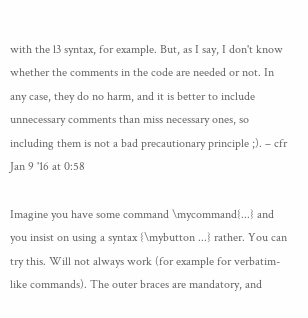with the l3 syntax, for example. But, as I say, I don't know whether the comments in the code are needed or not. In any case, they do no harm, and it is better to include unnecessary comments than miss necessary ones, so including them is not a bad precautionary principle ;). – cfr Jan 9 '16 at 0:58

Imagine you have some command \mycommand{...} and you insist on using a syntax {\mybutton ...} rather. You can try this. Will not always work (for example for verbatim-like commands). The outer braces are mandatory, and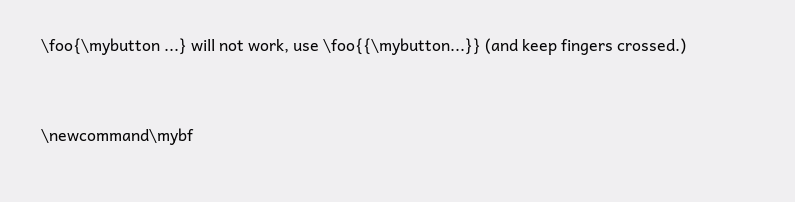\foo{\mybutton ...} will not work, use \foo{{\mybutton...}} (and keep fingers crossed.)


\newcommand\mybf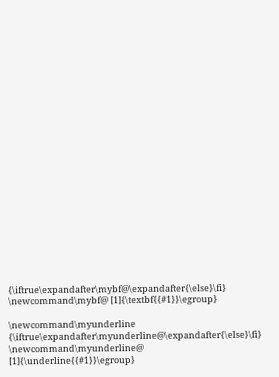{\iftrue\expandafter\mybf@\expandafter{\else}\fi}
\newcommand\mybf@ [1]{\textbf{{#1}}\egroup}

\newcommand\myunderline {\iftrue\expandafter\myunderline@\expandafter{\else}\fi}
\newcommand\myunderline@ [1]{\underline{{#1}}\egroup}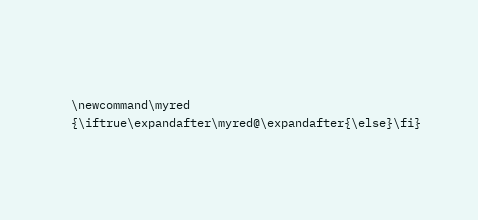\newcommand\myred  {\iftrue\expandafter\myred@\expandafter{\else}\fi}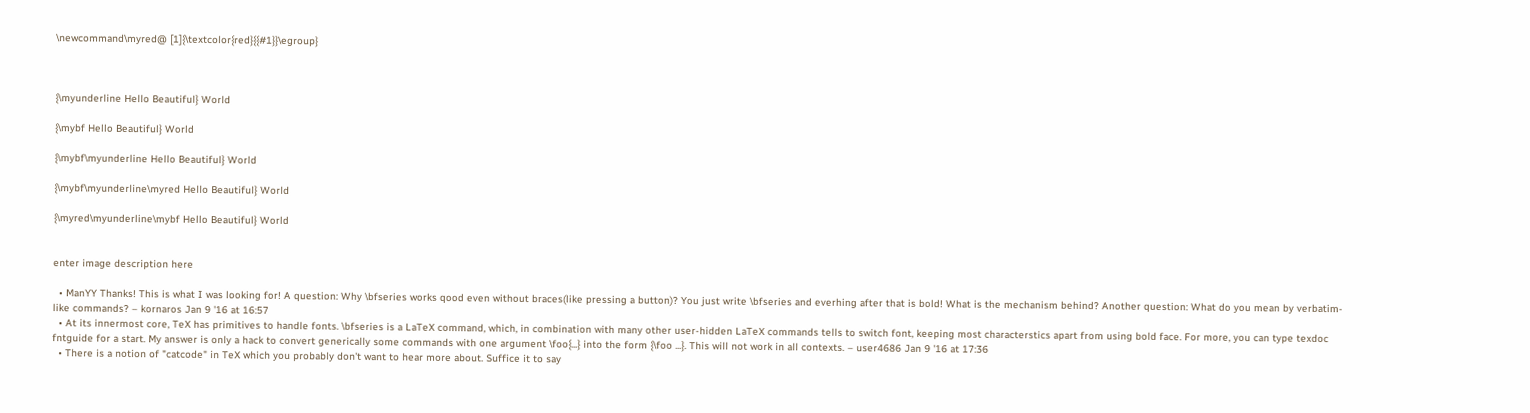\newcommand\myred@ [1]{\textcolor{red}{{#1}}\egroup}



{\myunderline Hello Beautiful} World

{\mybf Hello Beautiful} World

{\mybf\myunderline Hello Beautiful} World

{\mybf\myunderline\myred Hello Beautiful} World

{\myred\myunderline\mybf Hello Beautiful} World


enter image description here

  • ManYY Thanks! This is what I was looking for! A question: Why \bfseries works qood even without braces(like pressing a button)? You just write \bfseries and everhing after that is bold! What is the mechanism behind? Another question: What do you mean by verbatim-like commands? – kornaros Jan 9 '16 at 16:57
  • At its innermost core, TeX has primitives to handle fonts. \bfseries is a LaTeX command, which, in combination with many other user-hidden LaTeX commands tells to switch font, keeping most characterstics apart from using bold face. For more, you can type texdoc fntguide for a start. My answer is only a hack to convert generically some commands with one argument \foo{...} into the form {\foo ...}. This will not work in all contexts. – user4686 Jan 9 '16 at 17:36
  • There is a notion of "catcode" in TeX which you probably don't want to hear more about. Suffice it to say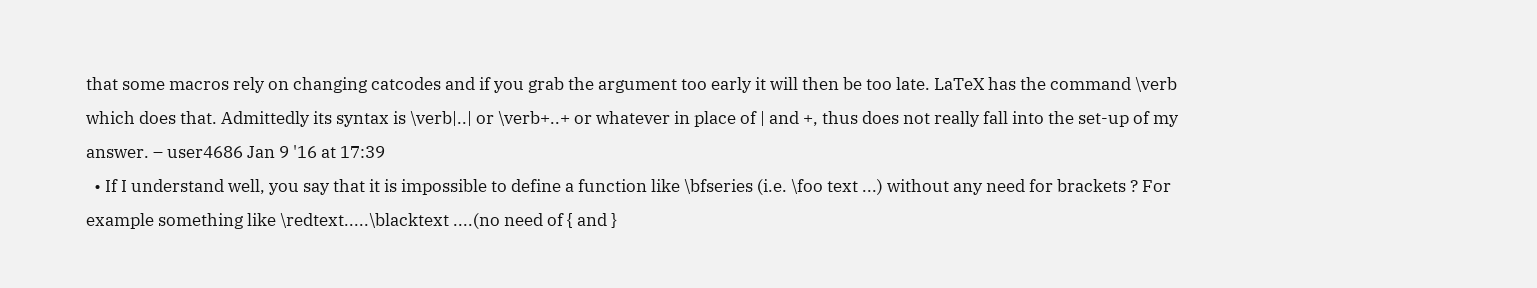that some macros rely on changing catcodes and if you grab the argument too early it will then be too late. LaTeX has the command \verb which does that. Admittedly its syntax is \verb|..| or \verb+..+ or whatever in place of | and +, thus does not really fall into the set-up of my answer. – user4686 Jan 9 '16 at 17:39
  • If I understand well, you say that it is impossible to define a function like \bfseries (i.e. \foo text ...) without any need for brackets ? For example something like \redtext.....\blacktext ....(no need of { and }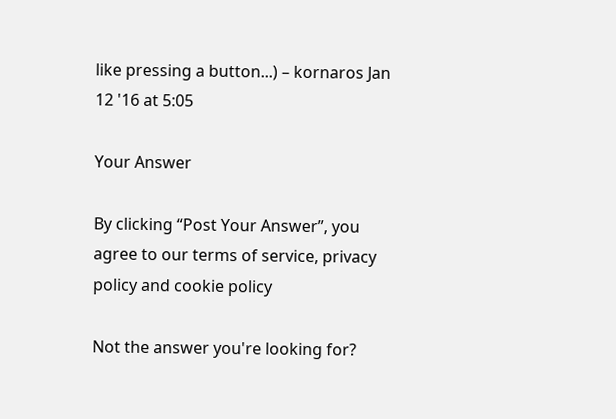like pressing a button...) – kornaros Jan 12 '16 at 5:05

Your Answer

By clicking “Post Your Answer”, you agree to our terms of service, privacy policy and cookie policy

Not the answer you're looking for?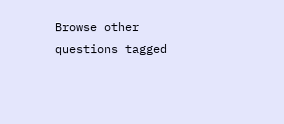Browse other questions tagged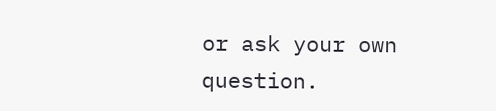or ask your own question.